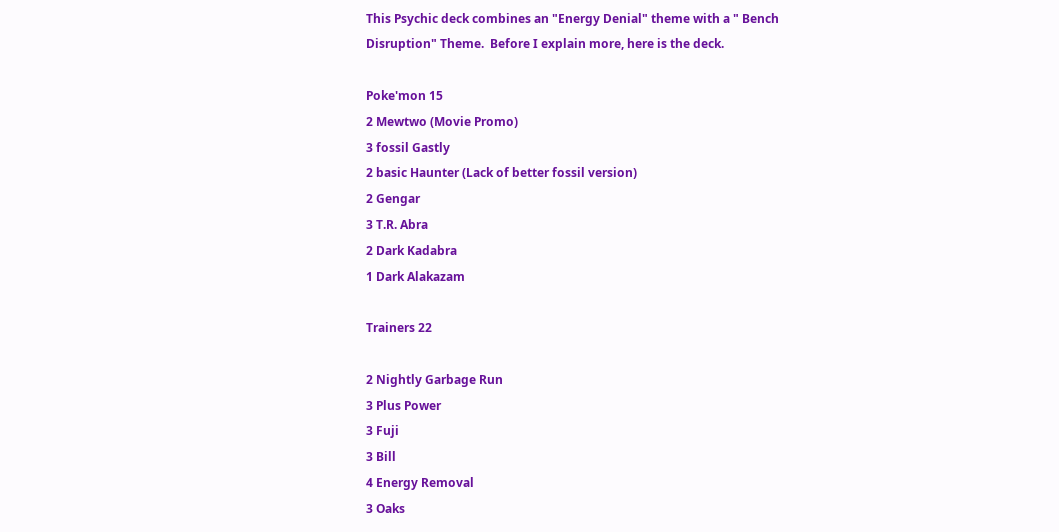This Psychic deck combines an "Energy Denial" theme with a " Bench
Disruption" Theme.  Before I explain more, here is the deck.

Poke'mon 15
2 Mewtwo (Movie Promo)
3 fossil Gastly
2 basic Haunter (Lack of better fossil version)
2 Gengar
3 T.R. Abra
2 Dark Kadabra
1 Dark Alakazam

Trainers 22

2 Nightly Garbage Run
3 Plus Power
3 Fuji
3 Bill
4 Energy Removal
3 Oaks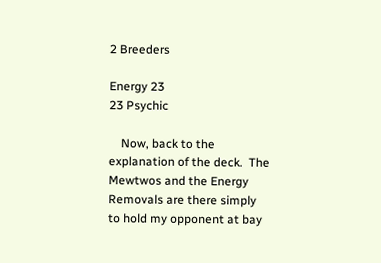2 Breeders

Energy 23
23 Psychic

    Now, back to the explanation of the deck.  The Mewtwos and the Energy
Removals are there simply to hold my opponent at bay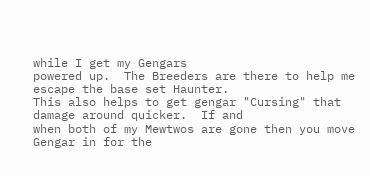while I get my Gengars
powered up.  The Breeders are there to help me escape the base set Haunter.
This also helps to get gengar "Cursing" that damage around quicker.  If and
when both of my Mewtwos are gone then you move Gengar in for the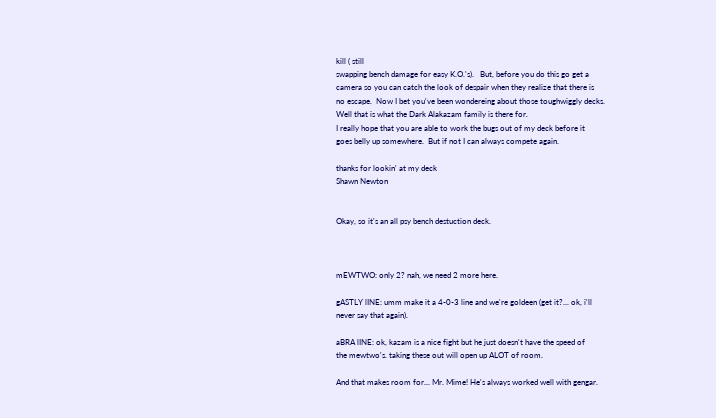kill ( still
swapping bench damage for easy K.O.'s).   But, before you do this go get a
camera so you can catch the look of despair when they realize that there is
no escape.  Now I bet you've been wondereing about those toughwiggly decks.
Well that is what the Dark Alakazam family is there for.
I really hope that you are able to work the bugs out of my deck before it
goes belly up somewhere.  But if not I can always compete again.

thanks for lookin' at my deck
Shawn Newton


Okay, so it's an all psy bench destuction deck.



mEWTWO: only 2? nah, we need 2 more here.

gASTLY lINE: umm make it a 4-0-3 line and we're goldeen (get it?... ok, i'll
never say that again).

aBRA lINE: ok, kazam is a nice fight but he just doesn't have the speed of
the mewtwo's. taking these out will open up ALOT of room.

And that makes room for... Mr. Mime! He's always worked well with gengar.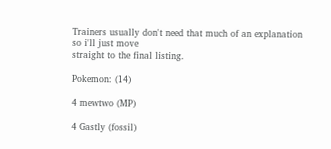Trainers usually don't need that much of an explanation so i'll just move
straight to the final listing.

Pokemon: (14)

4 mewtwo (MP)

4 Gastly (fossil)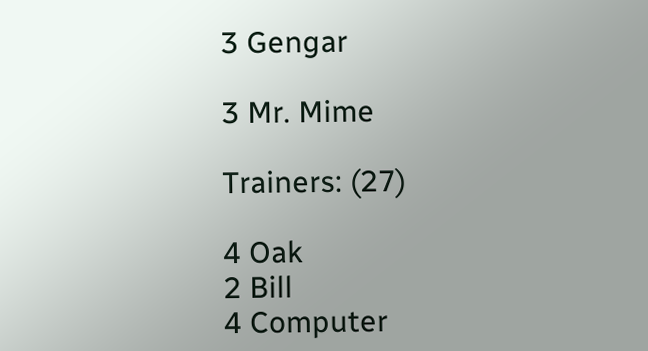3 Gengar

3 Mr. Mime

Trainers: (27)

4 Oak
2 Bill
4 Computer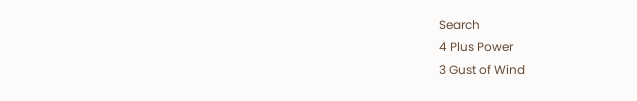Search
4 Plus Power
3 Gust of Wind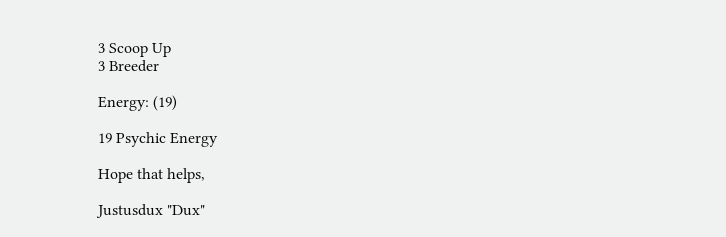3 Scoop Up
3 Breeder

Energy: (19)

19 Psychic Energy

Hope that helps,

Justusdux "Dux"